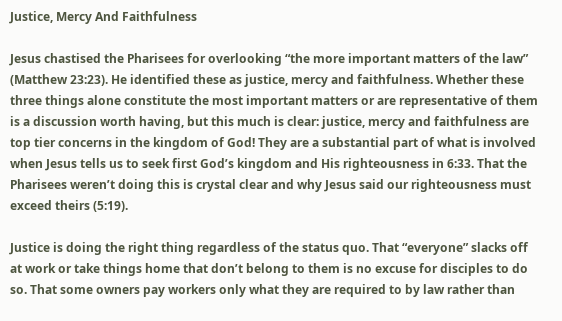Justice, Mercy And Faithfulness

Jesus chastised the Pharisees for overlooking “the more important matters of the law” (Matthew 23:23). He identified these as justice, mercy and faithfulness. Whether these three things alone constitute the most important matters or are representative of them is a discussion worth having, but this much is clear: justice, mercy and faithfulness are top tier concerns in the kingdom of God! They are a substantial part of what is involved when Jesus tells us to seek first God’s kingdom and His righteousness in 6:33. That the Pharisees weren’t doing this is crystal clear and why Jesus said our righteousness must exceed theirs (5:19).

Justice is doing the right thing regardless of the status quo. That “everyone” slacks off at work or take things home that don’t belong to them is no excuse for disciples to do so. That some owners pay workers only what they are required to by law rather than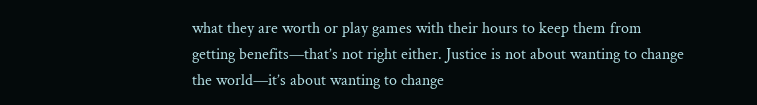what they are worth or play games with their hours to keep them from getting benefits—that’s not right either. Justice is not about wanting to change the world—it’s about wanting to change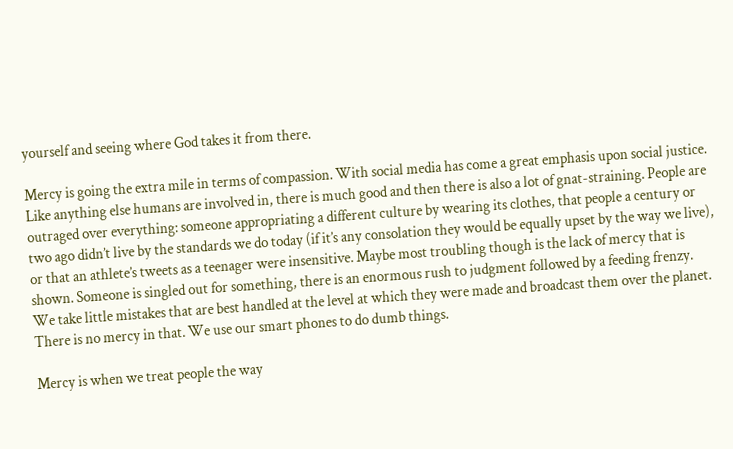yourself and seeing where God takes it from there.

Mercy is going the extra mile in terms of compassion. With social media has come a great emphasis upon social justice. Like anything else humans are involved in, there is much good and then there is also a lot of gnat-straining. People are outraged over everything: someone appropriating a different culture by wearing its clothes, that people a century or two ago didn’t live by the standards we do today (if it’s any consolation they would be equally upset by the way we live), or that an athlete’s tweets as a teenager were insensitive. Maybe most troubling though is the lack of mercy that is shown. Someone is singled out for something, there is an enormous rush to judgment followed by a feeding frenzy.  We take little mistakes that are best handled at the level at which they were made and broadcast them over the planet. There is no mercy in that. We use our smart phones to do dumb things.

Mercy is when we treat people the way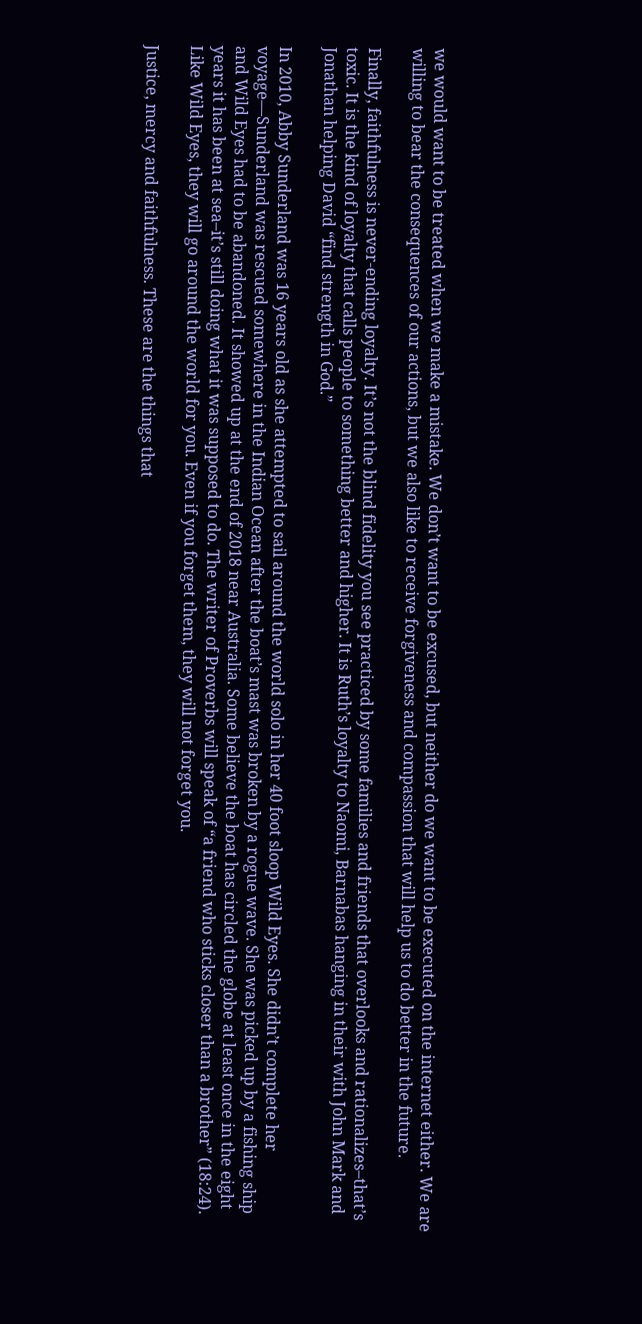we would want to be treated when we make a mistake. We don’t want to be excused, but neither do we want to be executed on the internet either. We are willing to bear the consequences of our actions, but we also like to receive forgiveness and compassion that will help us to do better in the future.

Finally, faithfulness is never-ending loyalty. It’s not the blind fidelity you see practiced by some families and friends that overlooks and rationalizes–that’s toxic. It is the kind of loyalty that calls people to something better and higher. It is Ruth’s loyalty to Naomi, Barnabas hanging in their with John Mark and Jonathan helping David “find strength in God.”

In 2010, Abby Sunderland was 16 years old as she attempted to sail around the world solo in her 40 foot sloop Wild Eyes. She didn’t complete her voyage—Sunderland was rescued somewhere in the Indian Ocean after the boat’s mast was broken by a rogue wave. She was picked up by a fishing ship and Wild Eyes had to be abandoned. It showed up at the end of 2018 near Australia. Some believe the boat has circled the globe at least once in the eight years it has been at sea–it’s still doing what it was supposed to do. The writer of Proverbs will speak of “a friend who sticks closer than a brother” (18:24). Like Wild Eyes, they will go around the world for you. Even if you forget them, they will not forget you.

Justice, mercy and faithfulness. These are the things that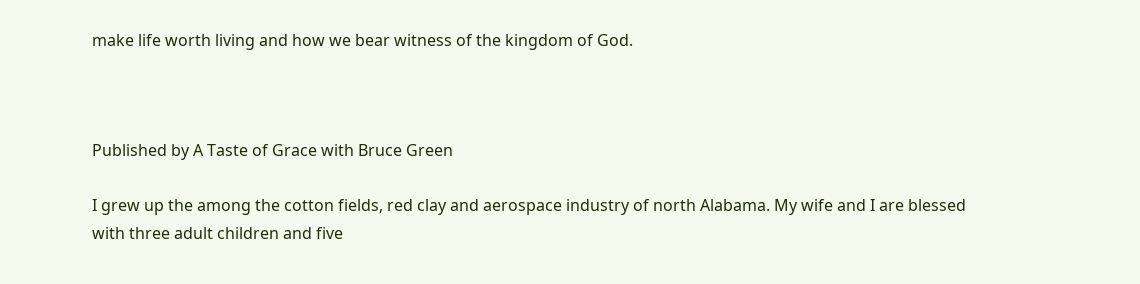make life worth living and how we bear witness of the kingdom of God.



Published by A Taste of Grace with Bruce Green

I grew up the among the cotton fields, red clay and aerospace industry of north Alabama. My wife and I are blessed with three adult children and five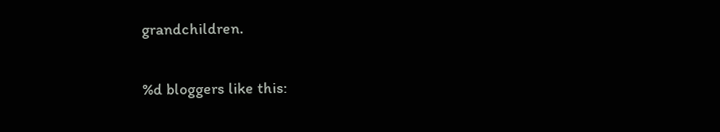grandchildren.

%d bloggers like this: